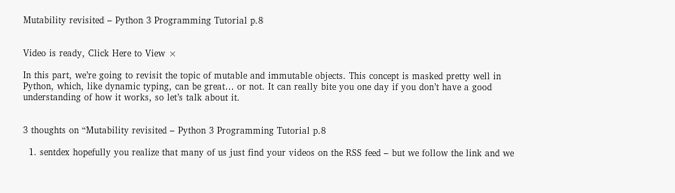Mutability revisited – Python 3 Programming Tutorial p.8


Video is ready, Click Here to View ×

In this part, we’re going to revisit the topic of mutable and immutable objects. This concept is masked pretty well in Python, which, like dynamic typing, can be great… or not. It can really bite you one day if you don’t have a good understanding of how it works, so let’s talk about it.


3 thoughts on “Mutability revisited – Python 3 Programming Tutorial p.8

  1. sentdex hopefully you realize that many of us just find your videos on the RSS feed – but we follow the link and we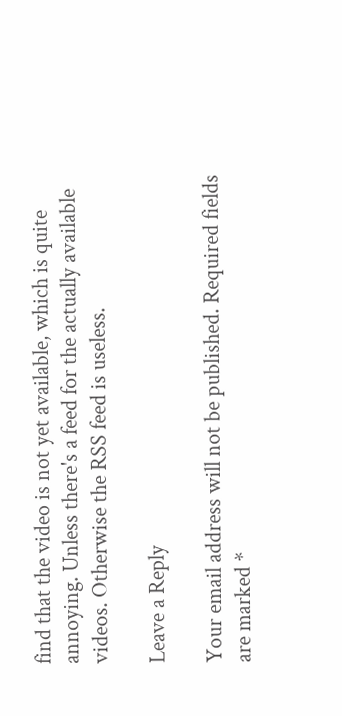find that the video is not yet available, which is quite annoying. Unless there's a feed for the actually available videos. Otherwise the RSS feed is useless.

Leave a Reply

Your email address will not be published. Required fields are marked *